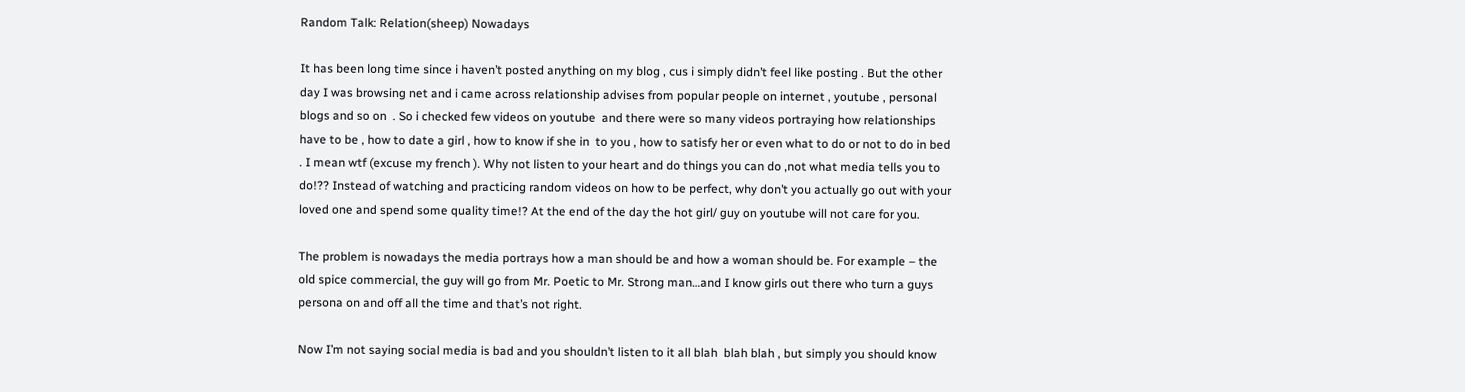Random Talk: Relation(sheep) Nowadays

It has been long time since i haven’t posted anything on my blog , cus i simply didn’t feel like posting . But the other day I was browsing net and i came across relationship advises from popular people on internet , youtube , personal blogs and so on  . So i checked few videos on youtube  and there were so many videos portraying how relationships have to be , how to date a girl , how to know if she in  to you , how to satisfy her or even what to do or not to do in bed . I mean wtf (excuse my french ). Why not listen to your heart and do things you can do ,not what media tells you to do!?? Instead of watching and practicing random videos on how to be perfect, why don’t you actually go out with your loved one and spend some quality time!? At the end of the day the hot girl/ guy on youtube will not care for you.

The problem is nowadays the media portrays how a man should be and how a woman should be. For example – the old spice commercial, the guy will go from Mr. Poetic to Mr. Strong man…and I know girls out there who turn a guys persona on and off all the time and that’s not right.

Now I’m not saying social media is bad and you shouldn’t listen to it all blah  blah blah , but simply you should know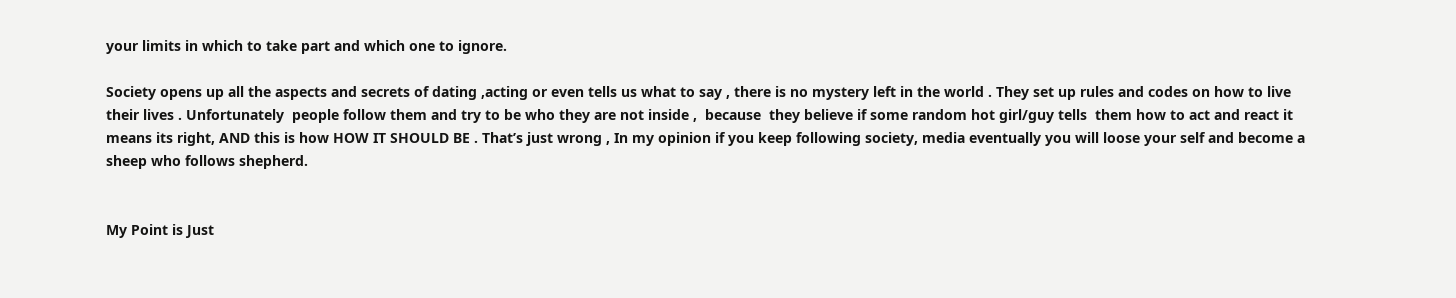your limits in which to take part and which one to ignore.

Society opens up all the aspects and secrets of dating ,acting or even tells us what to say , there is no mystery left in the world . They set up rules and codes on how to live their lives . Unfortunately  people follow them and try to be who they are not inside ,  because  they believe if some random hot girl/guy tells  them how to act and react it means its right, AND this is how HOW IT SHOULD BE . That’s just wrong , In my opinion if you keep following society, media eventually you will loose your self and become a sheep who follows shepherd.


My Point is Just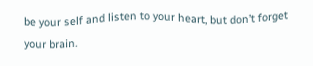be your self and listen to your heart, but don’t forget your brain.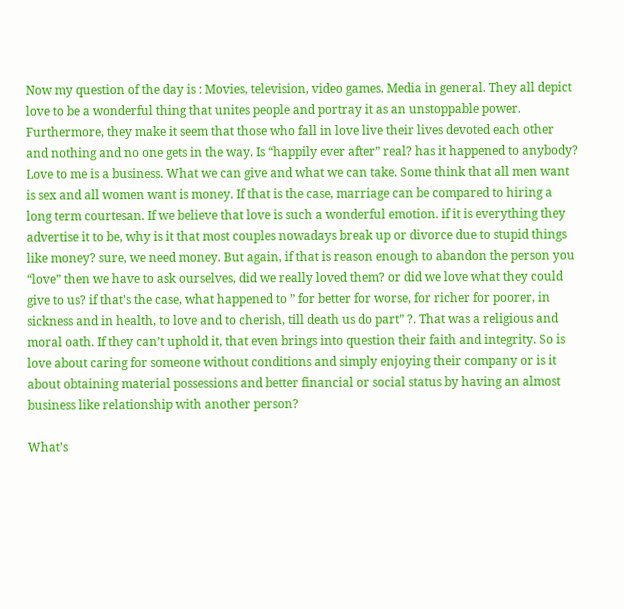Now my question of the day is : Movies, television, video games. Media in general. They all depict love to be a wonderful thing that unites people and portray it as an unstoppable power. Furthermore, they make it seem that those who fall in love live their lives devoted each other and nothing and no one gets in the way. Is “happily ever after” real? has it happened to anybody? Love to me is a business. What we can give and what we can take. Some think that all men want is sex and all women want is money. If that is the case, marriage can be compared to hiring a long term courtesan. If we believe that love is such a wonderful emotion. if it is everything they advertise it to be, why is it that most couples nowadays break up or divorce due to stupid things like money? sure, we need money. But again, if that is reason enough to abandon the person you “love” then we have to ask ourselves, did we really loved them? or did we love what they could give to us? if that’s the case, what happened to ” for better for worse, for richer for poorer, in sickness and in health, to love and to cherish, till death us do part” ?. That was a religious and moral oath. If they can’t uphold it, that even brings into question their faith and integrity. So is love about caring for someone without conditions and simply enjoying their company or is it about obtaining material possessions and better financial or social status by having an almost business like relationship with another person?

What’s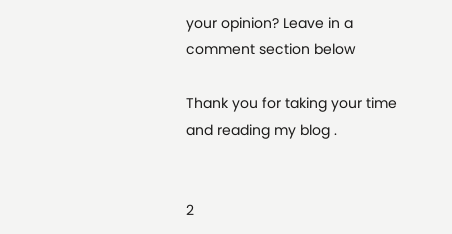your opinion? Leave in a comment section below

Thank you for taking your time and reading my blog .


2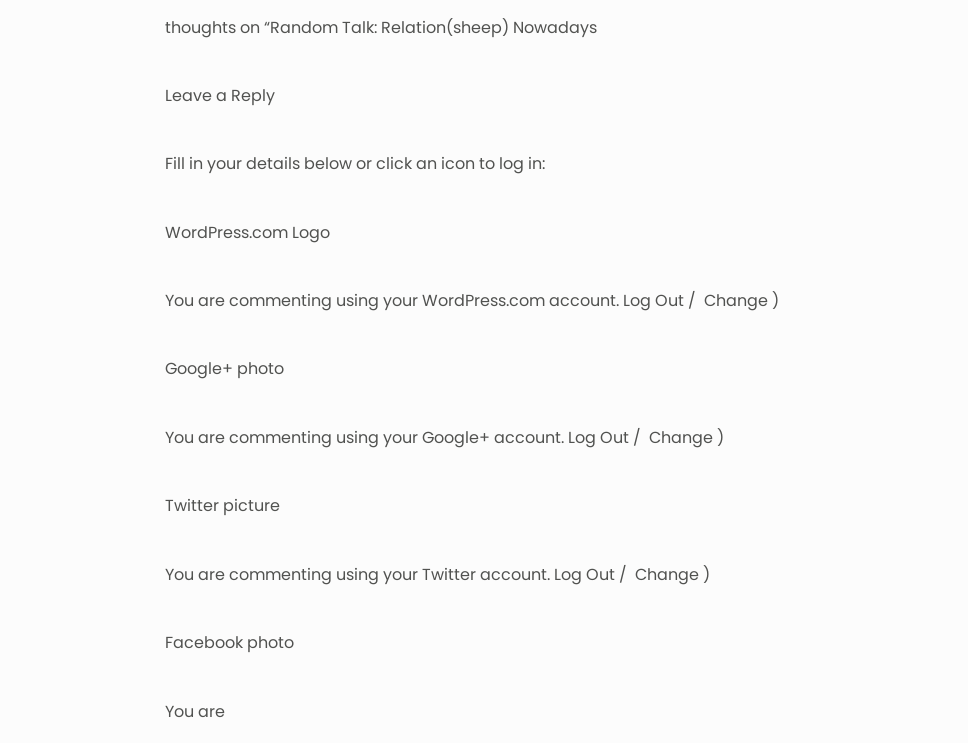thoughts on “Random Talk: Relation(sheep) Nowadays

Leave a Reply

Fill in your details below or click an icon to log in:

WordPress.com Logo

You are commenting using your WordPress.com account. Log Out /  Change )

Google+ photo

You are commenting using your Google+ account. Log Out /  Change )

Twitter picture

You are commenting using your Twitter account. Log Out /  Change )

Facebook photo

You are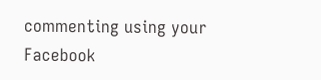commenting using your Facebook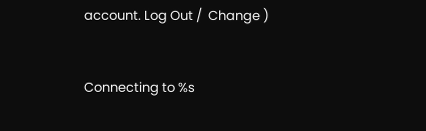account. Log Out /  Change )


Connecting to %s